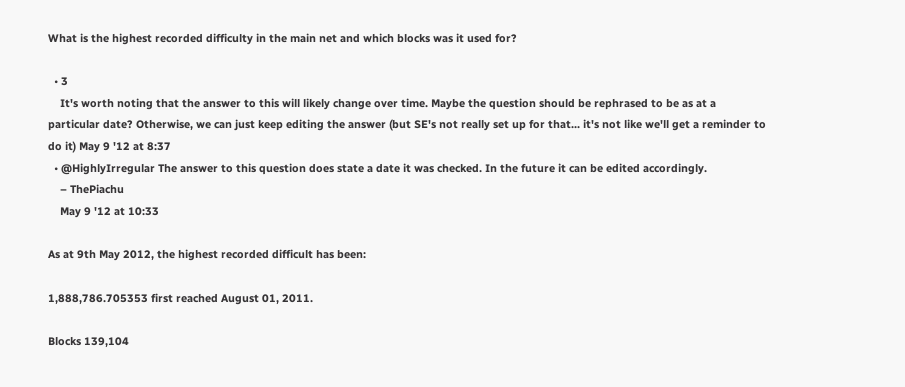What is the highest recorded difficulty in the main net and which blocks was it used for?

  • 3
    It's worth noting that the answer to this will likely change over time. Maybe the question should be rephrased to be as at a particular date? Otherwise, we can just keep editing the answer (but SE's not really set up for that... it's not like we'll get a reminder to do it) May 9 '12 at 8:37
  • @HighlyIrregular The answer to this question does state a date it was checked. In the future it can be edited accordingly.
    – ThePiachu
    May 9 '12 at 10:33

As at 9th May 2012, the highest recorded difficult has been:

1,888,786.705353 first reached August 01, 2011.

Blocks 139,104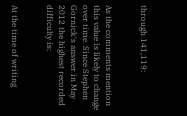through 141,119:


As the comments mention this value is likely to change over time. Since Stephen Gornick's answer in May 2012 the highest recorded difficulty is:


At the time of writing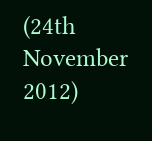(24th November 2012)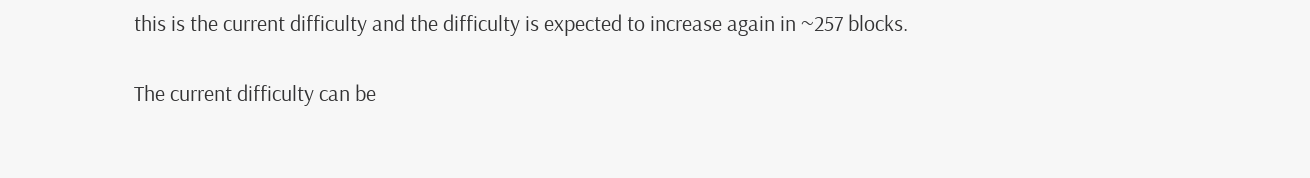this is the current difficulty and the difficulty is expected to increase again in ~257 blocks.

The current difficulty can be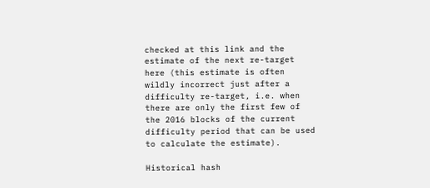checked at this link and the estimate of the next re-target here (this estimate is often wildly incorrect just after a difficulty re-target, i.e. when there are only the first few of the 2016 blocks of the current difficulty period that can be used to calculate the estimate).

Historical hash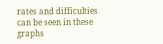rates and difficulties can be seen in these graphs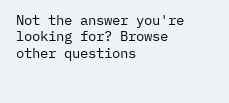Not the answer you're looking for? Browse other questions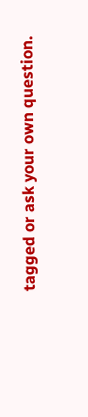tagged or ask your own question.